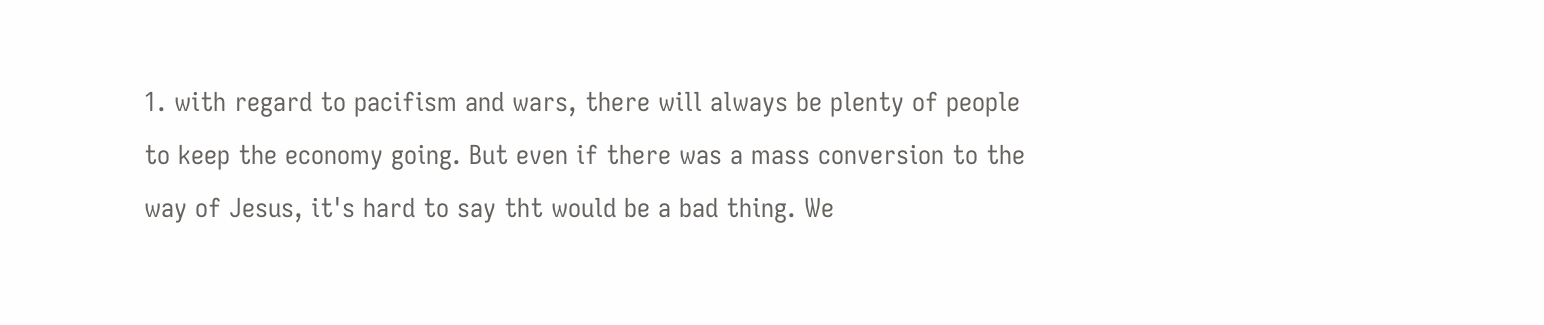1. with regard to pacifism and wars, there will always be plenty of people to keep the economy going. But even if there was a mass conversion to the way of Jesus, it's hard to say tht would be a bad thing. We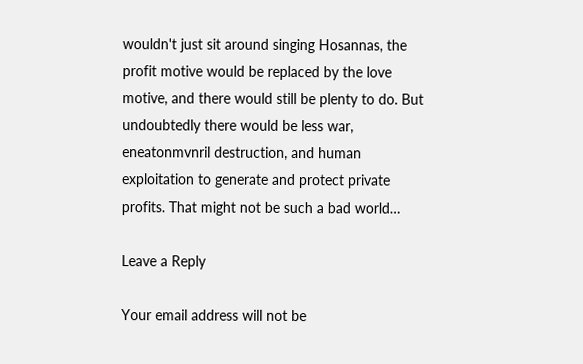wouldn't just sit around singing Hosannas, the profit motive would be replaced by the love motive, and there would still be plenty to do. But undoubtedly there would be less war, eneatonmvnril destruction, and human exploitation to generate and protect private profits. That might not be such a bad world…

Leave a Reply

Your email address will not be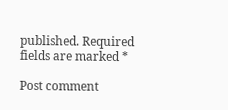published. Required fields are marked *

Post comment